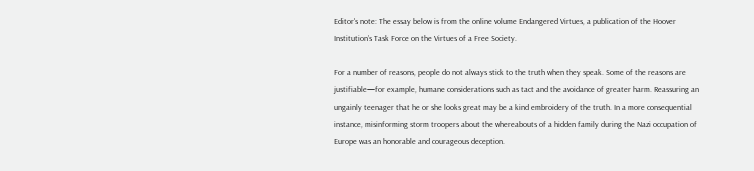Editor's note: The essay below is from the online volume Endangered Virtues, a publication of the Hoover Institution’s Task Force on the Virtues of a Free Society.

For a number of reasons, people do not always stick to the truth when they speak. Some of the reasons are justifiable—for example, humane considerations such as tact and the avoidance of greater harm. Reassuring an ungainly teenager that he or she looks great may be a kind embroidery of the truth. In a more consequential instance, misinforming storm troopers about the whereabouts of a hidden family during the Nazi occupation of Europe was an honorable and courageous deception.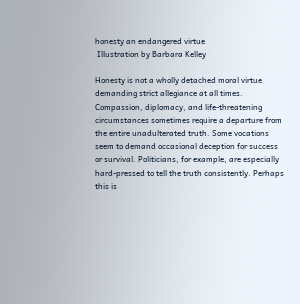honesty an endangered virtue
 Illustration by Barbara Kelley

Honesty is not a wholly detached moral virtue demanding strict allegiance at all times. Compassion, diplomacy, and life-threatening circumstances sometimes require a departure from the entire unadulterated truth. Some vocations seem to demand occasional deception for success or survival. Politicians, for example, are especially hard-pressed to tell the truth consistently. Perhaps this is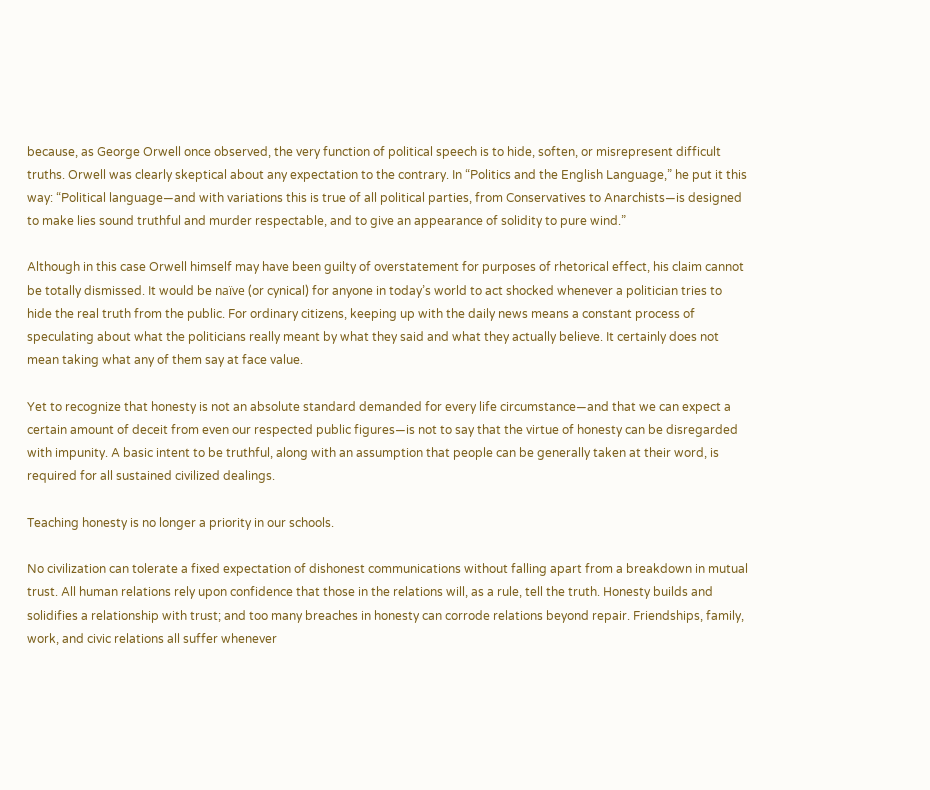because, as George Orwell once observed, the very function of political speech is to hide, soften, or misrepresent difficult truths. Orwell was clearly skeptical about any expectation to the contrary. In “Politics and the English Language,” he put it this way: “Political language—and with variations this is true of all political parties, from Conservatives to Anarchists—is designed to make lies sound truthful and murder respectable, and to give an appearance of solidity to pure wind.”

Although in this case Orwell himself may have been guilty of overstatement for purposes of rhetorical effect, his claim cannot be totally dismissed. It would be naïve (or cynical) for anyone in today’s world to act shocked whenever a politician tries to hide the real truth from the public. For ordinary citizens, keeping up with the daily news means a constant process of speculating about what the politicians really meant by what they said and what they actually believe. It certainly does not mean taking what any of them say at face value.

Yet to recognize that honesty is not an absolute standard demanded for every life circumstance—and that we can expect a certain amount of deceit from even our respected public figures—is not to say that the virtue of honesty can be disregarded with impunity. A basic intent to be truthful, along with an assumption that people can be generally taken at their word, is required for all sustained civilized dealings.

Teaching honesty is no longer a priority in our schools.

No civilization can tolerate a fixed expectation of dishonest communications without falling apart from a breakdown in mutual trust. All human relations rely upon confidence that those in the relations will, as a rule, tell the truth. Honesty builds and solidifies a relationship with trust; and too many breaches in honesty can corrode relations beyond repair. Friendships, family, work, and civic relations all suffer whenever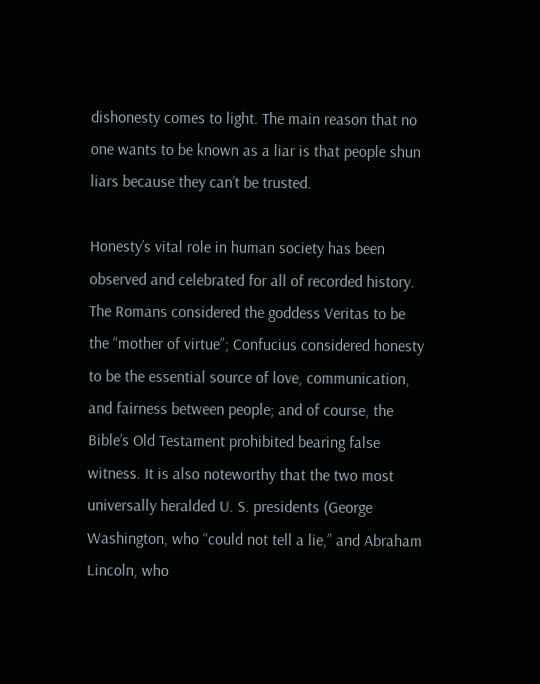dishonesty comes to light. The main reason that no one wants to be known as a liar is that people shun liars because they can’t be trusted.

Honesty’s vital role in human society has been observed and celebrated for all of recorded history. The Romans considered the goddess Veritas to be the “mother of virtue”; Confucius considered honesty to be the essential source of love, communication, and fairness between people; and of course, the Bible’s Old Testament prohibited bearing false witness. It is also noteworthy that the two most universally heralded U. S. presidents (George Washington, who “could not tell a lie,” and Abraham Lincoln, who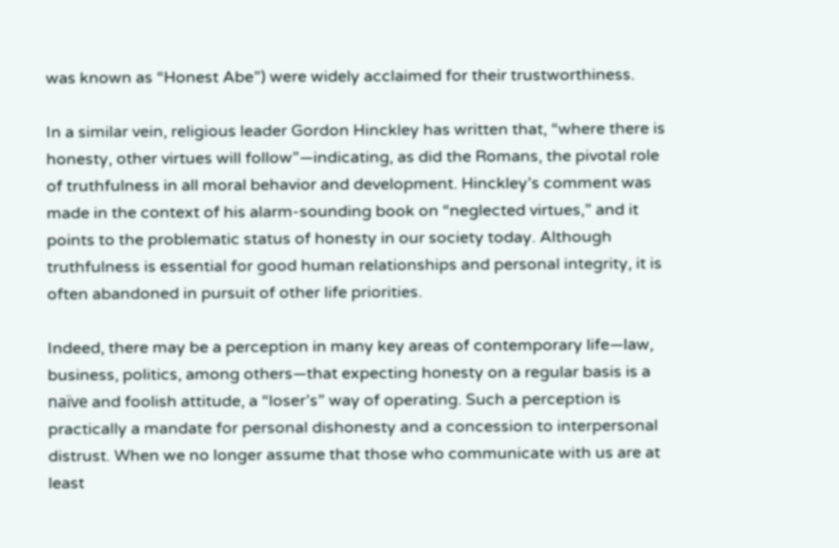was known as “Honest Abe”) were widely acclaimed for their trustworthiness.

In a similar vein, religious leader Gordon Hinckley has written that, “where there is honesty, other virtues will follow”—indicating, as did the Romans, the pivotal role of truthfulness in all moral behavior and development. Hinckley’s comment was made in the context of his alarm-sounding book on “neglected virtues,” and it points to the problematic status of honesty in our society today. Although truthfulness is essential for good human relationships and personal integrity, it is often abandoned in pursuit of other life priorities.

Indeed, there may be a perception in many key areas of contemporary life—law, business, politics, among others—that expecting honesty on a regular basis is a naïve and foolish attitude, a “loser’s” way of operating. Such a perception is practically a mandate for personal dishonesty and a concession to interpersonal distrust. When we no longer assume that those who communicate with us are at least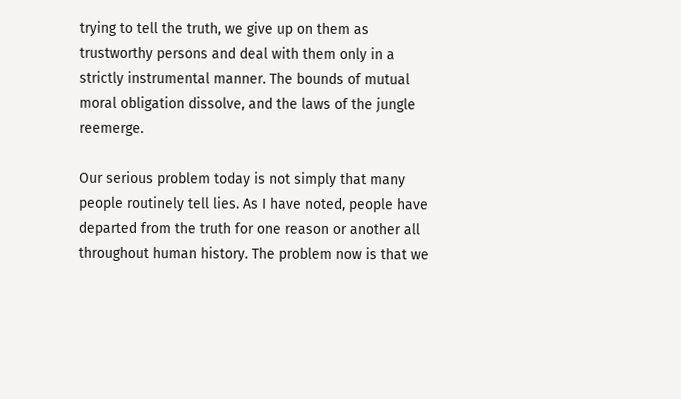trying to tell the truth, we give up on them as trustworthy persons and deal with them only in a strictly instrumental manner. The bounds of mutual moral obligation dissolve, and the laws of the jungle reemerge.

Our serious problem today is not simply that many people routinely tell lies. As I have noted, people have departed from the truth for one reason or another all throughout human history. The problem now is that we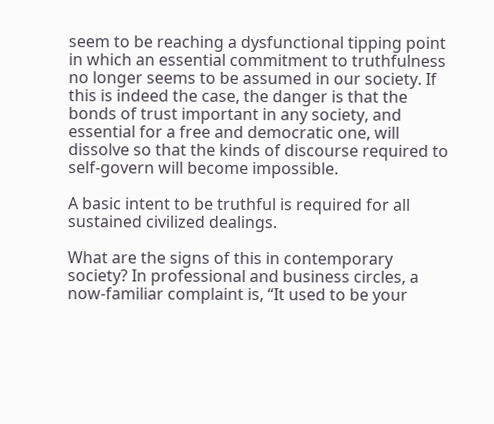seem to be reaching a dysfunctional tipping point in which an essential commitment to truthfulness no longer seems to be assumed in our society. If this is indeed the case, the danger is that the bonds of trust important in any society, and essential for a free and democratic one, will dissolve so that the kinds of discourse required to self-govern will become impossible.

A basic intent to be truthful is required for all sustained civilized dealings.

What are the signs of this in contemporary society? In professional and business circles, a now-familiar complaint is, “It used to be your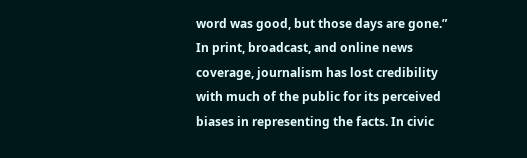word was good, but those days are gone.” In print, broadcast, and online news coverage, journalism has lost credibility with much of the public for its perceived biases in representing the facts. In civic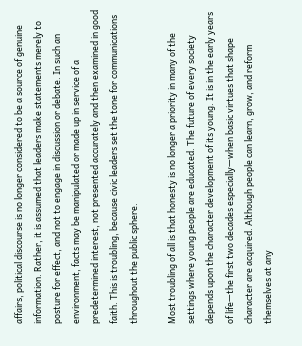affairs, political discourse is no longer considered to be a source of genuine information. Rather, it is assumed that leaders make statements merely to posture for effect, and not to engage in discussion or debate. In such an environment, facts may be manipulated or made up in service of a predetermined interest, not presented accurately and then examined in good faith. This is troubling, because civic leaders set the tone for communications throughout the public sphere.

Most troubling of all is that honesty is no longer a priority in many of the settings where young people are educated. The future of every society depends upon the character development of its young. It is in the early years of life—the first two decades especially—when basic virtues that shape character are acquired. Although people can learn, grow, and reform themselves at any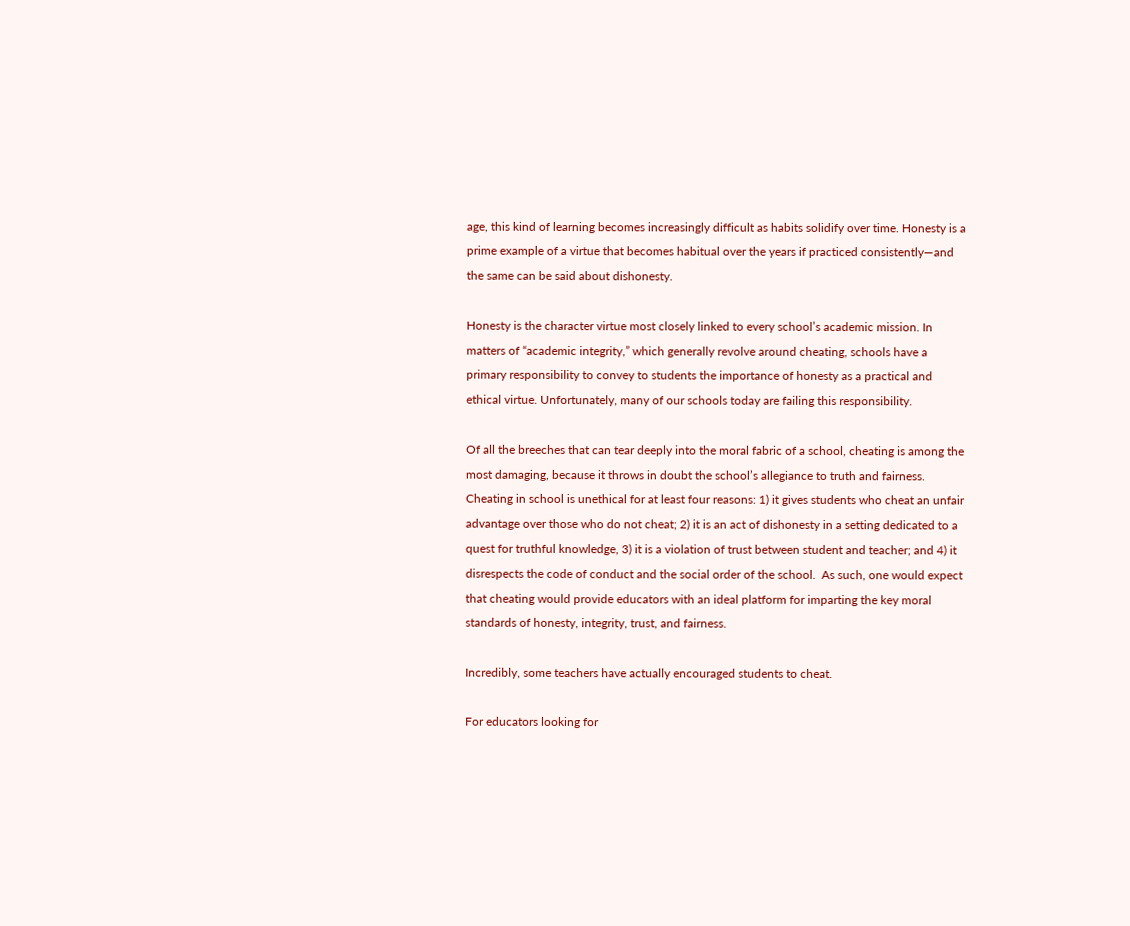age, this kind of learning becomes increasingly difficult as habits solidify over time. Honesty is a prime example of a virtue that becomes habitual over the years if practiced consistently—and the same can be said about dishonesty.

Honesty is the character virtue most closely linked to every school’s academic mission. In matters of “academic integrity,” which generally revolve around cheating, schools have a primary responsibility to convey to students the importance of honesty as a practical and ethical virtue. Unfortunately, many of our schools today are failing this responsibility.

Of all the breeches that can tear deeply into the moral fabric of a school, cheating is among the most damaging, because it throws in doubt the school’s allegiance to truth and fairness. Cheating in school is unethical for at least four reasons: 1) it gives students who cheat an unfair advantage over those who do not cheat; 2) it is an act of dishonesty in a setting dedicated to a quest for truthful knowledge, 3) it is a violation of trust between student and teacher; and 4) it disrespects the code of conduct and the social order of the school.  As such, one would expect that cheating would provide educators with an ideal platform for imparting the key moral standards of honesty, integrity, trust, and fairness.

Incredibly, some teachers have actually encouraged students to cheat.

For educators looking for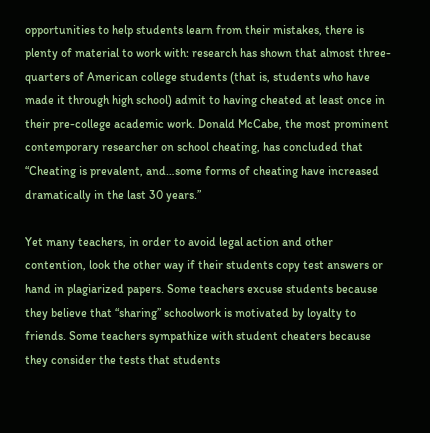opportunities to help students learn from their mistakes, there is plenty of material to work with: research has shown that almost three-quarters of American college students (that is, students who have made it through high school) admit to having cheated at least once in their pre-college academic work. Donald McCabe, the most prominent contemporary researcher on school cheating, has concluded that “Cheating is prevalent, and…some forms of cheating have increased dramatically in the last 30 years.”

Yet many teachers, in order to avoid legal action and other contention, look the other way if their students copy test answers or hand in plagiarized papers. Some teachers excuse students because they believe that “sharing” schoolwork is motivated by loyalty to friends. Some teachers sympathize with student cheaters because they consider the tests that students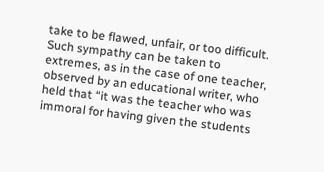take to be flawed, unfair, or too difficult. Such sympathy can be taken to extremes, as in the case of one teacher, observed by an educational writer, who held that “it was the teacher who was immoral for having given the students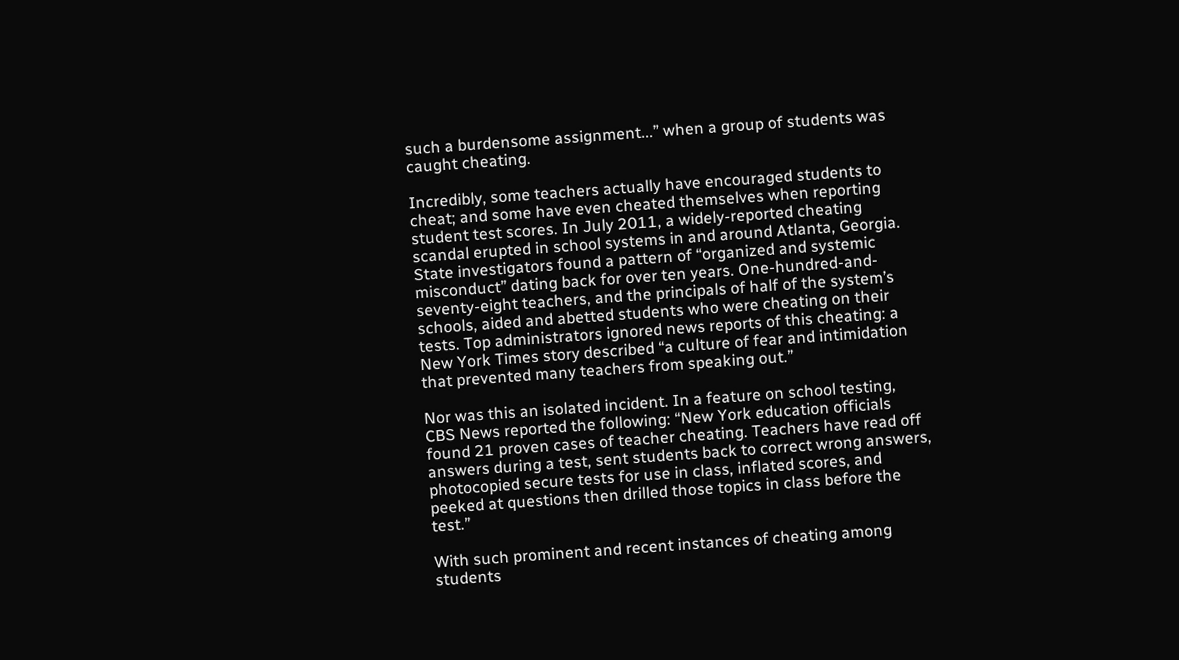such a burdensome assignment...” when a group of students was caught cheating.

Incredibly, some teachers actually have encouraged students to cheat; and some have even cheated themselves when reporting student test scores. In July 2011, a widely-reported cheating scandal erupted in school systems in and around Atlanta, Georgia. State investigators found a pattern of “organized and systemic misconduct” dating back for over ten years. One-hundred-and-seventy-eight teachers, and the principals of half of the system’s schools, aided and abetted students who were cheating on their tests. Top administrators ignored news reports of this cheating: a New York Times story described “a culture of fear and intimidation that prevented many teachers from speaking out.”

Nor was this an isolated incident. In a feature on school testing, CBS News reported the following: “New York education officials found 21 proven cases of teacher cheating. Teachers have read off answers during a test, sent students back to correct wrong answers, photocopied secure tests for use in class, inflated scores, and peeked at questions then drilled those topics in class before the test.”

With such prominent and recent instances of cheating among students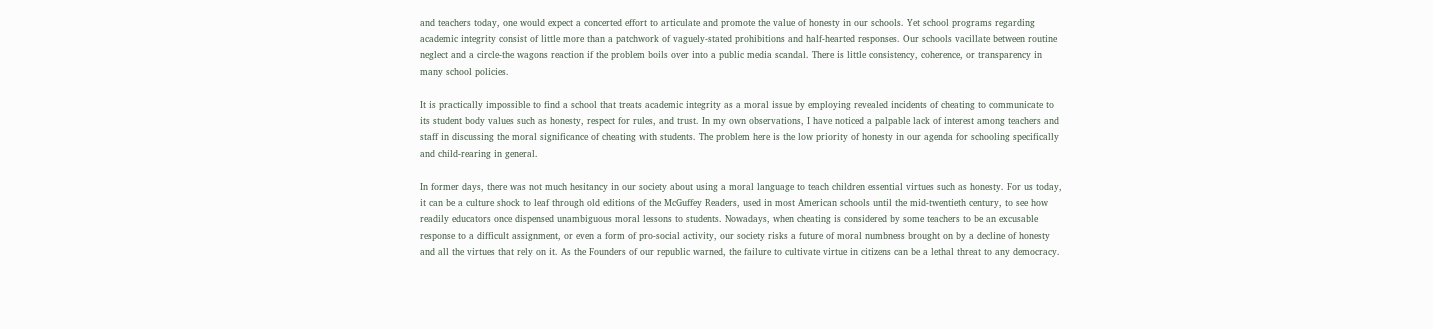and teachers today, one would expect a concerted effort to articulate and promote the value of honesty in our schools. Yet school programs regarding academic integrity consist of little more than a patchwork of vaguely-stated prohibitions and half-hearted responses. Our schools vacillate between routine neglect and a circle-the wagons reaction if the problem boils over into a public media scandal. There is little consistency, coherence, or transparency in many school policies.

It is practically impossible to find a school that treats academic integrity as a moral issue by employing revealed incidents of cheating to communicate to its student body values such as honesty, respect for rules, and trust. In my own observations, I have noticed a palpable lack of interest among teachers and staff in discussing the moral significance of cheating with students. The problem here is the low priority of honesty in our agenda for schooling specifically and child-rearing in general.

In former days, there was not much hesitancy in our society about using a moral language to teach children essential virtues such as honesty. For us today, it can be a culture shock to leaf through old editions of the McGuffey Readers, used in most American schools until the mid-twentieth century, to see how readily educators once dispensed unambiguous moral lessons to students. Nowadays, when cheating is considered by some teachers to be an excusable response to a difficult assignment, or even a form of pro-social activity, our society risks a future of moral numbness brought on by a decline of honesty and all the virtues that rely on it. As the Founders of our republic warned, the failure to cultivate virtue in citizens can be a lethal threat to any democracy.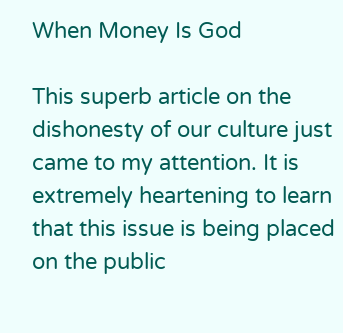When Money Is God

This superb article on the dishonesty of our culture just came to my attention. It is extremely heartening to learn that this issue is being placed on the public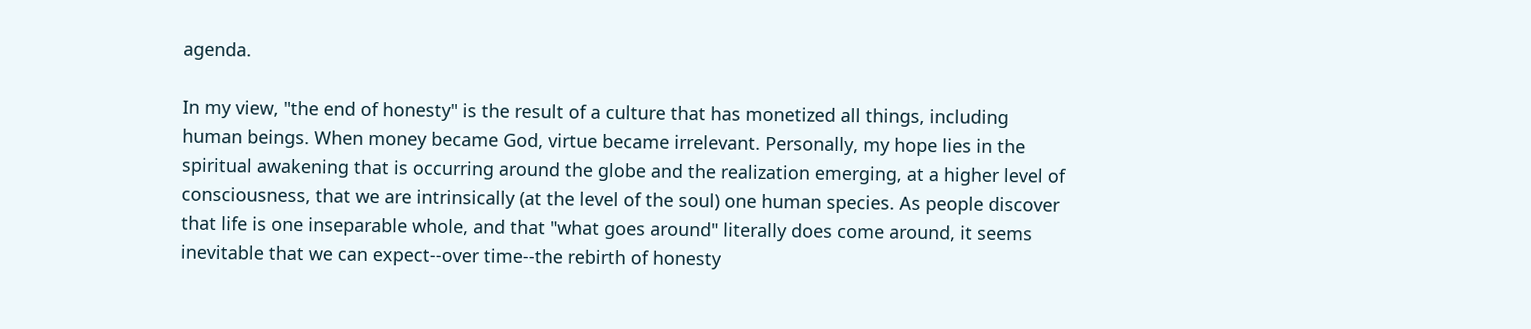agenda.

In my view, "the end of honesty" is the result of a culture that has monetized all things, including human beings. When money became God, virtue became irrelevant. Personally, my hope lies in the spiritual awakening that is occurring around the globe and the realization emerging, at a higher level of consciousness, that we are intrinsically (at the level of the soul) one human species. As people discover that life is one inseparable whole, and that "what goes around" literally does come around, it seems inevitable that we can expect--over time--the rebirth of honesty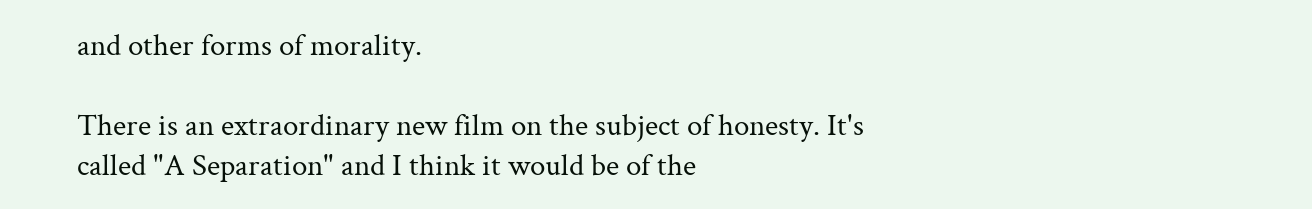and other forms of morality.

There is an extraordinary new film on the subject of honesty. It's called "A Separation" and I think it would be of the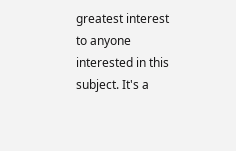greatest interest to anyone interested in this subject. It's a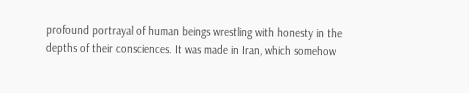profound portrayal of human beings wrestling with honesty in the depths of their consciences. It was made in Iran, which somehow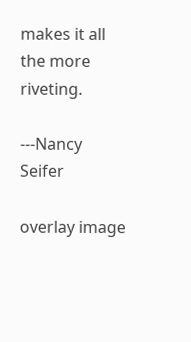makes it all the more riveting.

---Nancy Seifer

overlay image